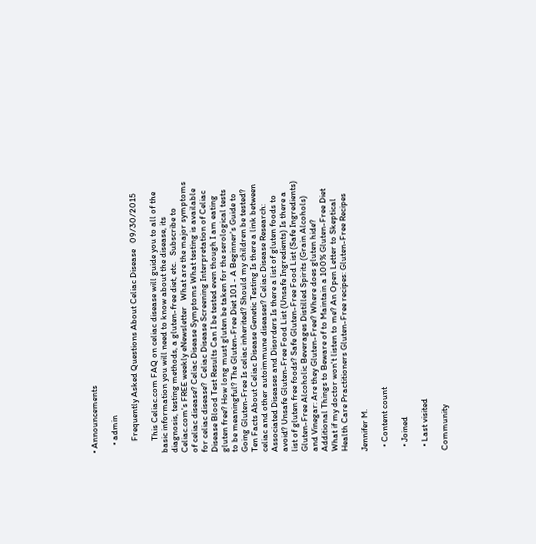• Announcements

    • admin

      Frequently Asked Questions About Celiac Disease   09/30/2015

      This Celiac.com FAQ on celiac disease will guide you to all of the basic information you will need to know about the disease, its diagnosis, testing methods, a gluten-free diet, etc.   Subscribe to Celiac.com's FREE weekly eNewsletter   What are the major symptoms of celiac disease? Celiac Disease Symptoms What testing is available for celiac disease?  Celiac Disease Screening Interpretation of Celiac Disease Blood Test Results Can I be tested even though I am eating gluten free? How long must gluten be taken for the serological tests to be meaningful? The Gluten-Free Diet 101 - A Beginner's Guide to Going Gluten-Free Is celiac inherited? Should my children be tested? Ten Facts About Celiac Disease Genetic Testing Is there a link between celiac and other autoimmune diseases? Celiac Disease Research: Associated Diseases and Disorders Is there a list of gluten foods to avoid? Unsafe Gluten-Free Food List (Unsafe Ingredients) Is there a list of gluten free foods? Safe Gluten-Free Food List (Safe Ingredients) Gluten-Free Alcoholic Beverages Distilled Spirits (Grain Alcohols) and Vinegar: Are they Gluten-Free? Where does gluten hide? Additional Things to Beware of to Maintain a 100% Gluten-Free Diet What if my doctor won't listen to me? An Open Letter to Skeptical Health Care Practitioners Gluten-Free recipes: Gluten-Free Recipes

Jennifer M.

  • Content count

  • Joined

  • Last visited

Community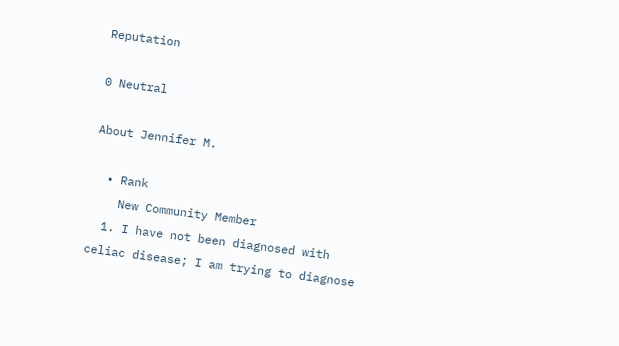Reputation

0 Neutral

About Jennifer M.

  • Rank
    New Community Member
  1. I have not been diagnosed with celiac disease; I am trying to diagnose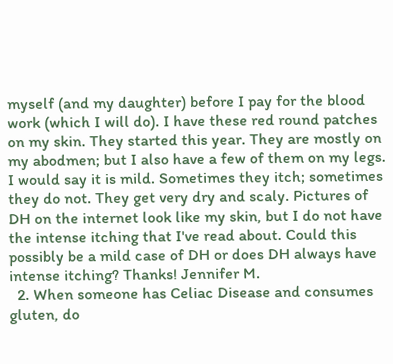myself (and my daughter) before I pay for the blood work (which I will do). I have these red round patches on my skin. They started this year. They are mostly on my abodmen; but I also have a few of them on my legs. I would say it is mild. Sometimes they itch; sometimes they do not. They get very dry and scaly. Pictures of DH on the internet look like my skin, but I do not have the intense itching that I've read about. Could this possibly be a mild case of DH or does DH always have intense itching? Thanks! Jennifer M.
  2. When someone has Celiac Disease and consumes gluten, do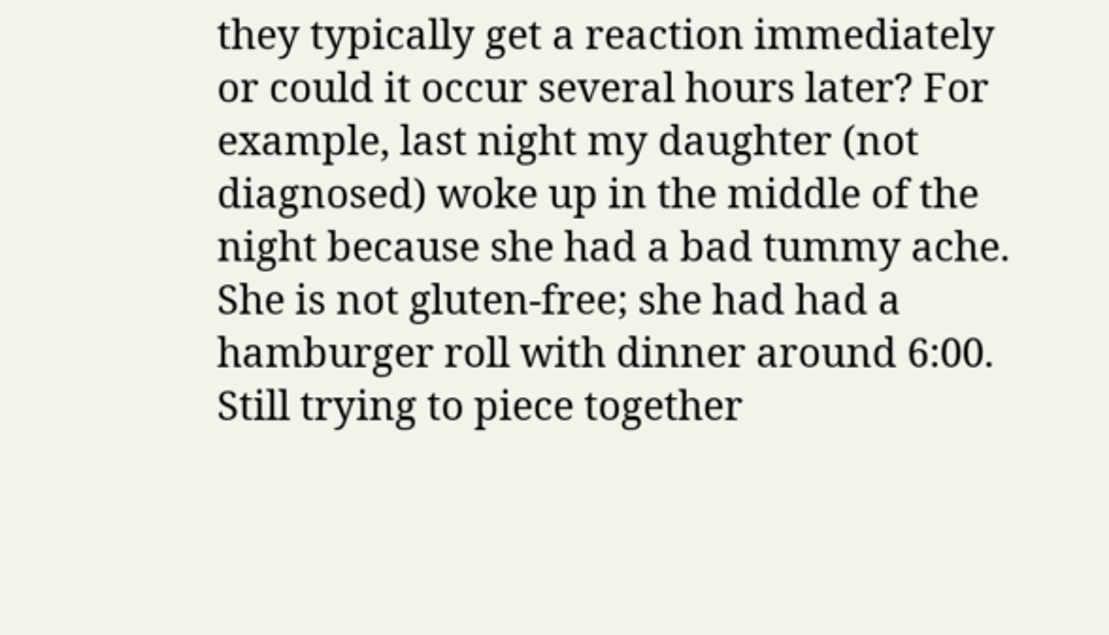they typically get a reaction immediately or could it occur several hours later? For example, last night my daughter (not diagnosed) woke up in the middle of the night because she had a bad tummy ache. She is not gluten-free; she had had a hamburger roll with dinner around 6:00. Still trying to piece together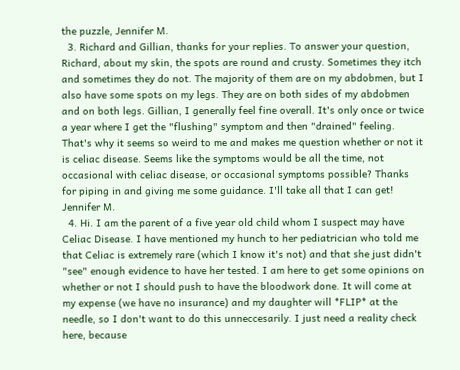the puzzle, Jennifer M.
  3. Richard and Gillian, thanks for your replies. To answer your question, Richard, about my skin, the spots are round and crusty. Sometimes they itch and sometimes they do not. The majority of them are on my abdobmen, but I also have some spots on my legs. They are on both sides of my abdobmen and on both legs. Gillian, I generally feel fine overall. It's only once or twice a year where I get the "flushing" symptom and then "drained" feeling. That's why it seems so weird to me and makes me question whether or not it is celiac disease. Seems like the symptoms would be all the time, not occasional with celiac disease, or occasional symptoms possible? Thanks for piping in and giving me some guidance. I'll take all that I can get! Jennifer M.
  4. Hi. I am the parent of a five year old child whom I suspect may have Celiac Disease. I have mentioned my hunch to her pediatrician who told me that Celiac is extremely rare (which I know it's not) and that she just didn't "see" enough evidence to have her tested. I am here to get some opinions on whether or not I should push to have the bloodwork done. It will come at my expense (we have no insurance) and my daughter will *FLIP* at the needle, so I don't want to do this unneccesarily. I just need a reality check here, because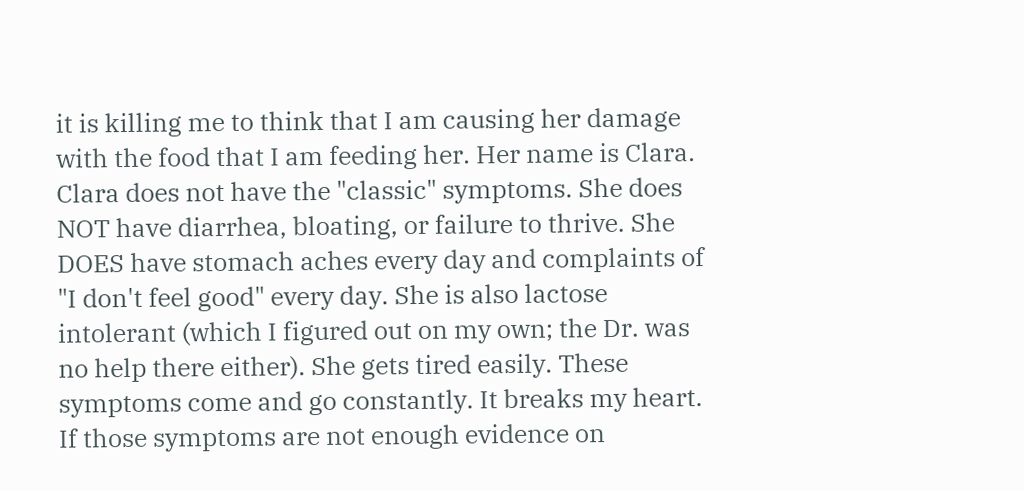it is killing me to think that I am causing her damage with the food that I am feeding her. Her name is Clara. Clara does not have the "classic" symptoms. She does NOT have diarrhea, bloating, or failure to thrive. She DOES have stomach aches every day and complaints of "I don't feel good" every day. She is also lactose intolerant (which I figured out on my own; the Dr. was no help there either). She gets tired easily. These symptoms come and go constantly. It breaks my heart. If those symptoms are not enough evidence on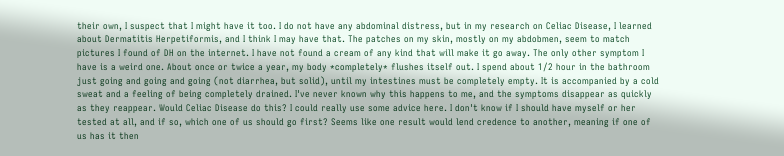their own, I suspect that I might have it too. I do not have any abdominal distress, but in my research on Celiac Disease, I learned about Dermatitis Herpetiformis, and I think I may have that. The patches on my skin, mostly on my abdobmen, seem to match pictures I found of DH on the internet. I have not found a cream of any kind that will make it go away. The only other symptom I have is a weird one. About once or twice a year, my body *completely* flushes itself out. I spend about 1/2 hour in the bathroom just going and going and going (not diarrhea, but solid), until my intestines must be completely empty. It is accompanied by a cold sweat and a feeling of being completely drained. I've never known why this happens to me, and the symptoms disappear as quickly as they reappear. Would Celiac Disease do this? I could really use some advice here. I don't know if I should have myself or her tested at all, and if so, which one of us should go first? Seems like one result would lend credence to another, meaning if one of us has it then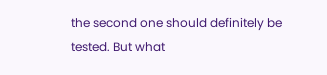the second one should definitely be tested. But what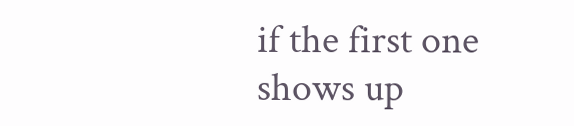if the first one shows up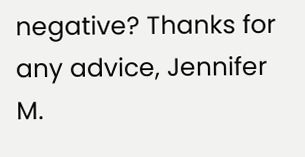negative? Thanks for any advice, Jennifer M.